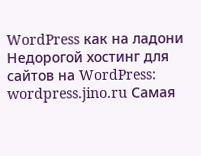WordPress как на ладони
Недорогой хостинг для сайтов на WordPress: wordpress.jino.ru Самая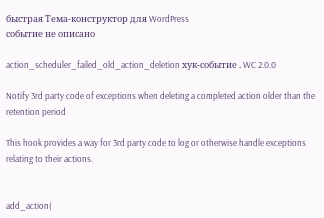быстрая Тема-конструктор для WordPress
событие не описано

action_scheduler_failed_old_action_deletion хук-событие . WC 2.0.0

Notify 3rd party code of exceptions when deleting a completed action older than the retention period

This hook provides a way for 3rd party code to log or otherwise handle exceptions relating to their actions.


add_action(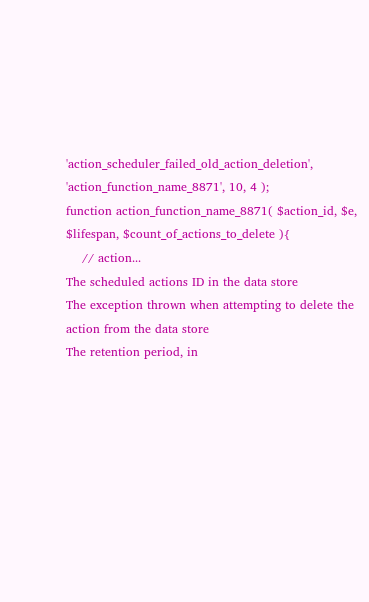'action_scheduler_failed_old_action_deletion', 'action_function_name_8871', 10, 4 );
function action_function_name_8871( $action_id, $e, $lifespan, $count_of_actions_to_delete ){
    // action...
The scheduled actions ID in the data store
The exception thrown when attempting to delete the action from the data store
The retention period, in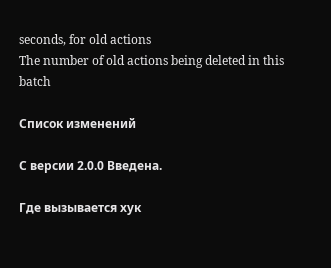seconds, for old actions
The number of old actions being deleted in this batch

Список изменений

С версии 2.0.0 Введена.

Где вызывается хук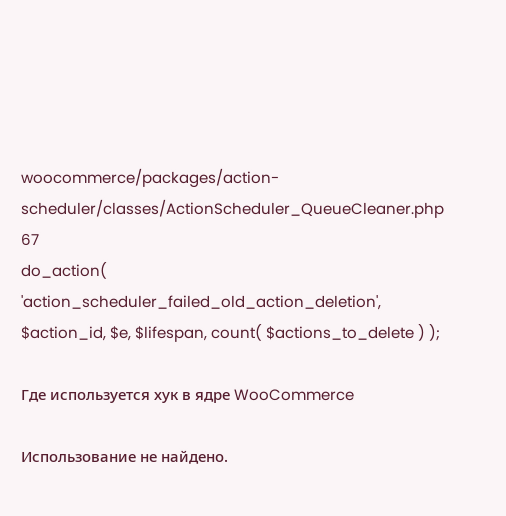woocommerce/packages/action-scheduler/classes/ActionScheduler_QueueCleaner.php 67
do_action( 'action_scheduler_failed_old_action_deletion', $action_id, $e, $lifespan, count( $actions_to_delete ) );

Где используется хук в ядре WooCommerce

Использование не найдено.